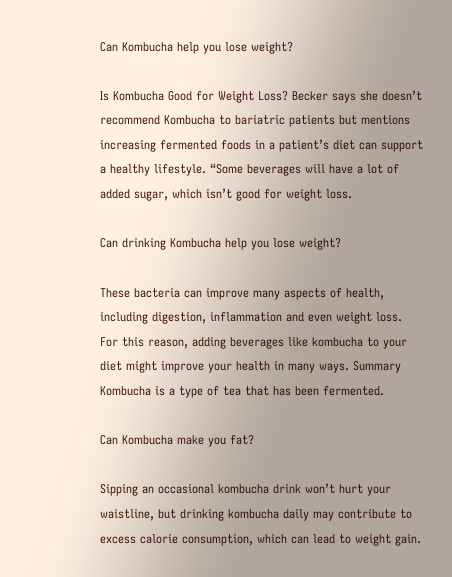Can Kombucha help you lose weight?

Is Kombucha Good for Weight Loss? Becker says she doesn’t recommend Kombucha to bariatric patients but mentions increasing fermented foods in a patient’s diet can support a healthy lifestyle. “Some beverages will have a lot of added sugar, which isn’t good for weight loss.

Can drinking Kombucha help you lose weight?

These bacteria can improve many aspects of health, including digestion, inflammation and even weight loss. For this reason, adding beverages like kombucha to your diet might improve your health in many ways. Summary Kombucha is a type of tea that has been fermented.

Can Kombucha make you fat?

Sipping an occasional kombucha drink won’t hurt your waistline, but drinking kombucha daily may contribute to excess calorie consumption, which can lead to weight gain.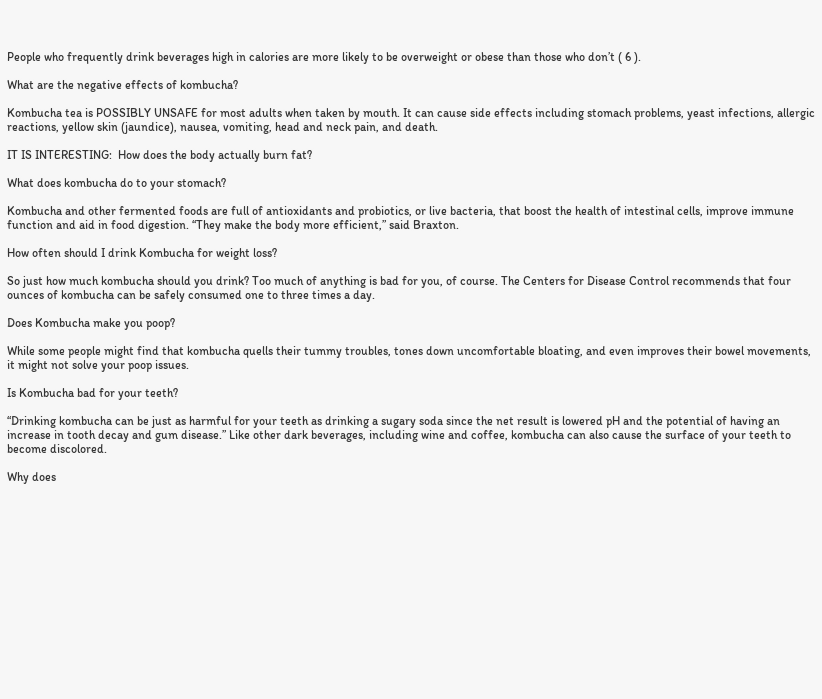People who frequently drink beverages high in calories are more likely to be overweight or obese than those who don’t ( 6 ).

What are the negative effects of kombucha?

Kombucha tea is POSSIBLY UNSAFE for most adults when taken by mouth. It can cause side effects including stomach problems, yeast infections, allergic reactions, yellow skin (jaundice), nausea, vomiting, head and neck pain, and death.

IT IS INTERESTING:  How does the body actually burn fat?

What does kombucha do to your stomach?

Kombucha and other fermented foods are full of antioxidants and probiotics, or live bacteria, that boost the health of intestinal cells, improve immune function and aid in food digestion. “They make the body more efficient,” said Braxton.

How often should I drink Kombucha for weight loss?

So just how much kombucha should you drink? Too much of anything is bad for you, of course. The Centers for Disease Control recommends that four ounces of kombucha can be safely consumed one to three times a day.

Does Kombucha make you poop?

While some people might find that kombucha quells their tummy troubles, tones down uncomfortable bloating, and even improves their bowel movements, it might not solve your poop issues.

Is Kombucha bad for your teeth?

“Drinking kombucha can be just as harmful for your teeth as drinking a sugary soda since the net result is lowered pH and the potential of having an increase in tooth decay and gum disease.” Like other dark beverages, including wine and coffee, kombucha can also cause the surface of your teeth to become discolored.

Why does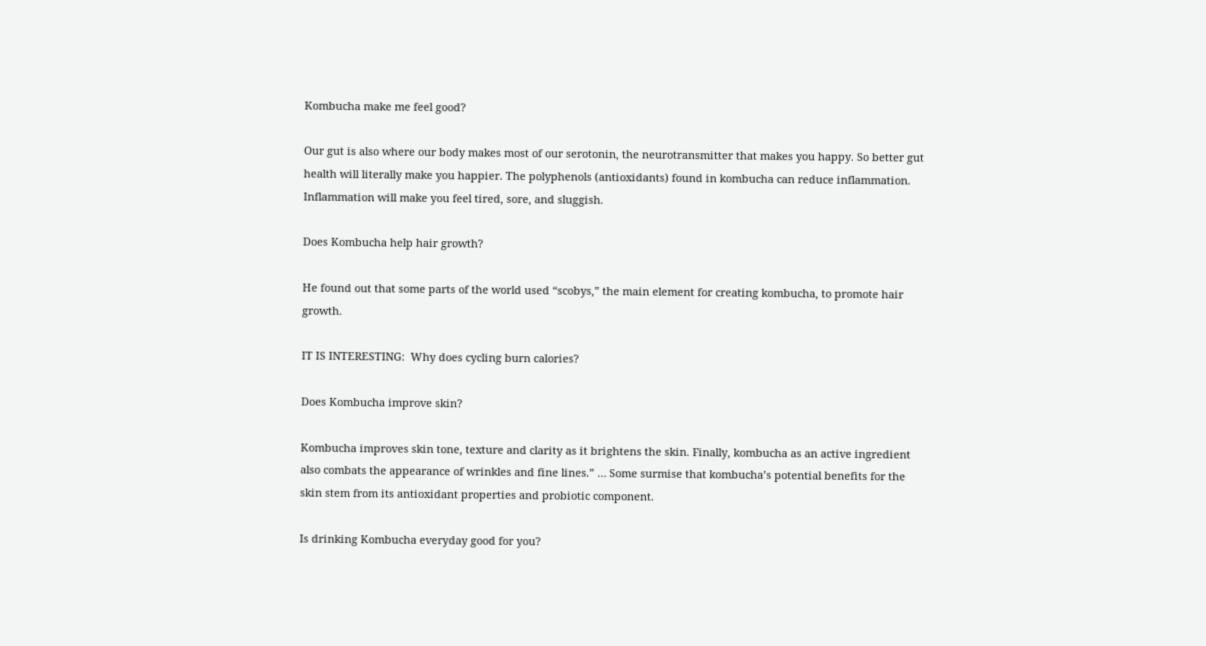Kombucha make me feel good?

Our gut is also where our body makes most of our serotonin, the neurotransmitter that makes you happy. So better gut health will literally make you happier. The polyphenols (antioxidants) found in kombucha can reduce inflammation. Inflammation will make you feel tired, sore, and sluggish.

Does Kombucha help hair growth?

He found out that some parts of the world used “scobys,” the main element for creating kombucha, to promote hair growth.

IT IS INTERESTING:  Why does cycling burn calories?

Does Kombucha improve skin?

Kombucha improves skin tone, texture and clarity as it brightens the skin. Finally, kombucha as an active ingredient also combats the appearance of wrinkles and fine lines.” … Some surmise that kombucha’s potential benefits for the skin stem from its antioxidant properties and probiotic component.

Is drinking Kombucha everyday good for you?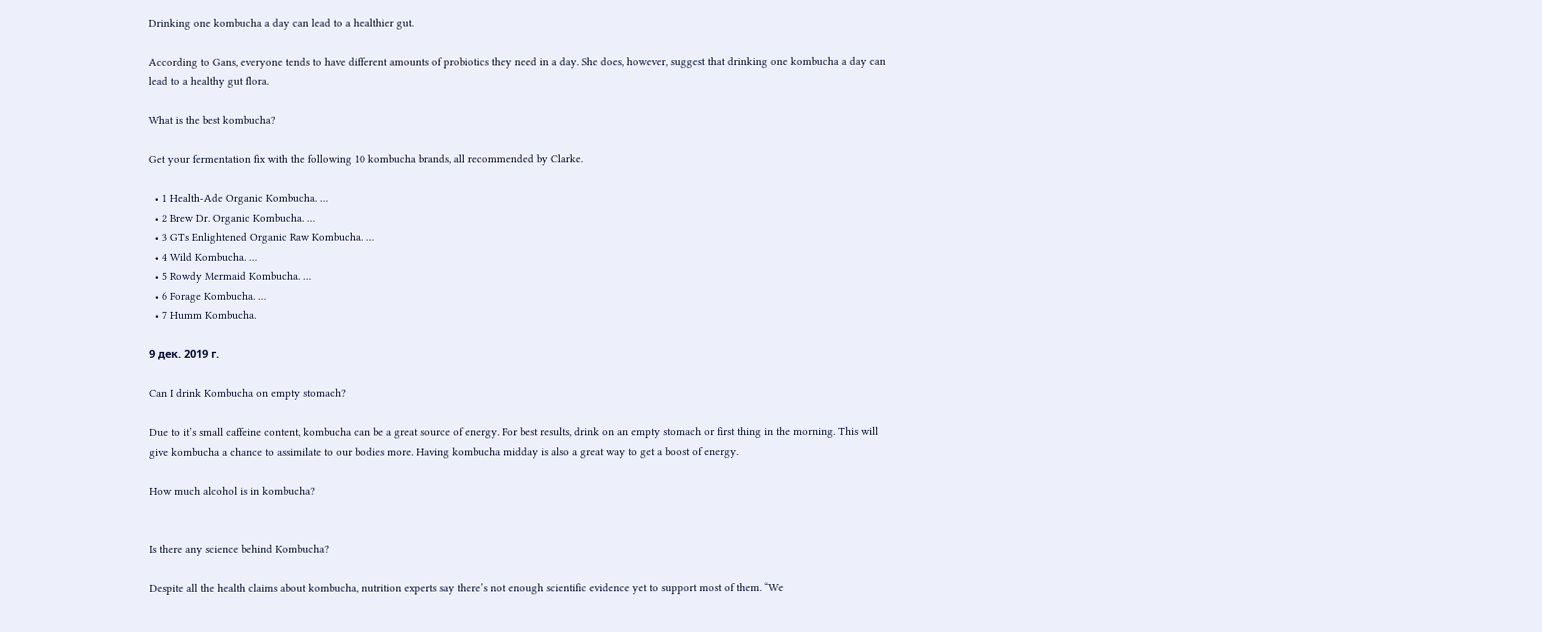Drinking one kombucha a day can lead to a healthier gut.

According to Gans, everyone tends to have different amounts of probiotics they need in a day. She does, however, suggest that drinking one kombucha a day can lead to a healthy gut flora.

What is the best kombucha?

Get your fermentation fix with the following 10 kombucha brands, all recommended by Clarke.

  • 1 Health-Ade Organic Kombucha. …
  • 2 Brew Dr. Organic Kombucha. …
  • 3 GTs Enlightened Organic Raw Kombucha. …
  • 4 Wild Kombucha. …
  • 5 Rowdy Mermaid Kombucha. …
  • 6 Forage Kombucha. …
  • 7 Humm Kombucha.

9 дек. 2019 г.

Can I drink Kombucha on empty stomach?

Due to it’s small caffeine content, kombucha can be a great source of energy. For best results, drink on an empty stomach or first thing in the morning. This will give kombucha a chance to assimilate to our bodies more. Having kombucha midday is also a great way to get a boost of energy.

How much alcohol is in kombucha?


Is there any science behind Kombucha?

Despite all the health claims about kombucha, nutrition experts say there’s not enough scientific evidence yet to support most of them. “We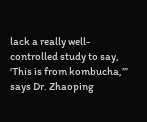lack a really well-controlled study to say, ‘This is from kombucha,’” says Dr. Zhaoping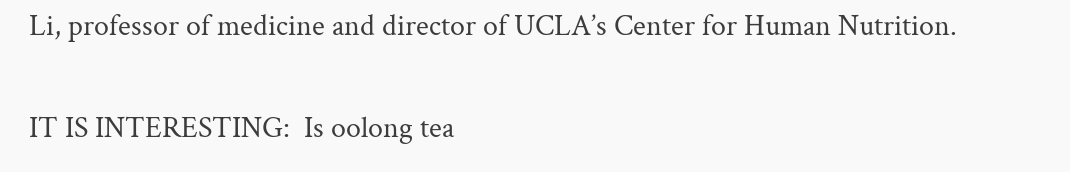Li, professor of medicine and director of UCLA’s Center for Human Nutrition.

IT IS INTERESTING:  Is oolong tea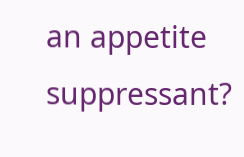an appetite suppressant?